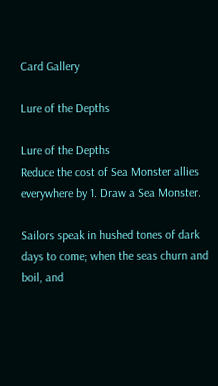Card Gallery

Lure of the Depths

Lure of the Depths
Reduce the cost of Sea Monster allies everywhere by 1. Draw a Sea Monster.

Sailors speak in hushed tones of dark days to come; when the seas churn and boil, and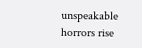unspeakable horrors rise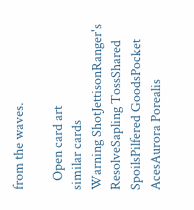from the waves.

   Open card art
similar cards
Warning ShotJettisonRanger's ResolveSapling TossShared SpoilsPilfered GoodsPocket AcesAurora Porealis